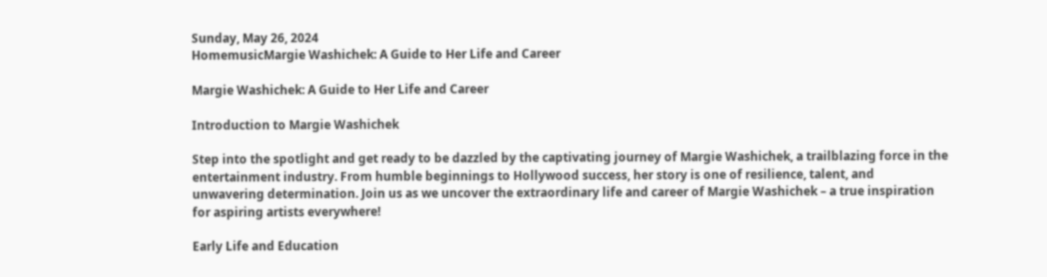Sunday, May 26, 2024
HomemusicMargie Washichek: A Guide to Her Life and Career

Margie Washichek: A Guide to Her Life and Career

Introduction to Margie Washichek

Step into the spotlight and get ready to be dazzled by the captivating journey of Margie Washichek, a trailblazing force in the entertainment industry. From humble beginnings to Hollywood success, her story is one of resilience, talent, and unwavering determination. Join us as we uncover the extraordinary life and career of Margie Washichek – a true inspiration for aspiring artists everywhere!

Early Life and Education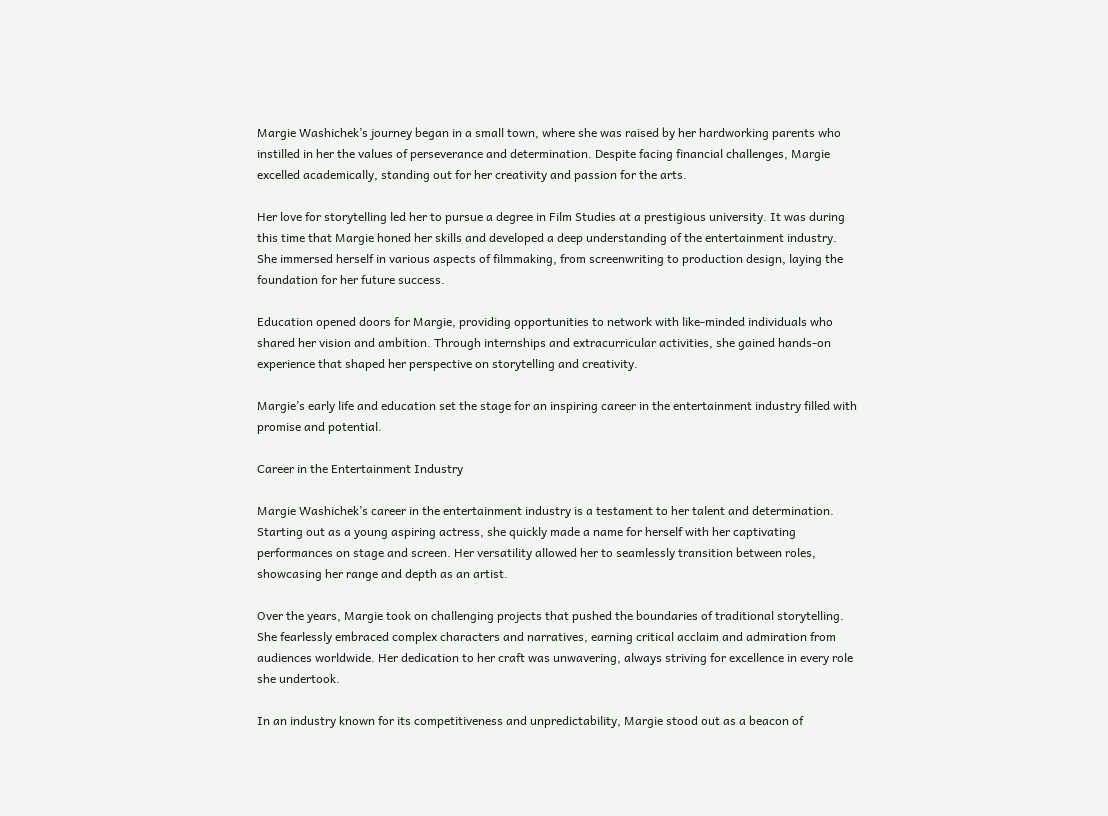Margie Washichek’s journey began in a small town, where she was raised by her hardworking parents who instilled in her the values of perseverance and determination. Despite facing financial challenges, Margie excelled academically, standing out for her creativity and passion for the arts.

Her love for storytelling led her to pursue a degree in Film Studies at a prestigious university. It was during this time that Margie honed her skills and developed a deep understanding of the entertainment industry. She immersed herself in various aspects of filmmaking, from screenwriting to production design, laying the foundation for her future success.

Education opened doors for Margie, providing opportunities to network with like-minded individuals who shared her vision and ambition. Through internships and extracurricular activities, she gained hands-on experience that shaped her perspective on storytelling and creativity.

Margie’s early life and education set the stage for an inspiring career in the entertainment industry filled with promise and potential.

Career in the Entertainment Industry

Margie Washichek’s career in the entertainment industry is a testament to her talent and determination. Starting out as a young aspiring actress, she quickly made a name for herself with her captivating performances on stage and screen. Her versatility allowed her to seamlessly transition between roles, showcasing her range and depth as an artist.

Over the years, Margie took on challenging projects that pushed the boundaries of traditional storytelling. She fearlessly embraced complex characters and narratives, earning critical acclaim and admiration from audiences worldwide. Her dedication to her craft was unwavering, always striving for excellence in every role she undertook.

In an industry known for its competitiveness and unpredictability, Margie stood out as a beacon of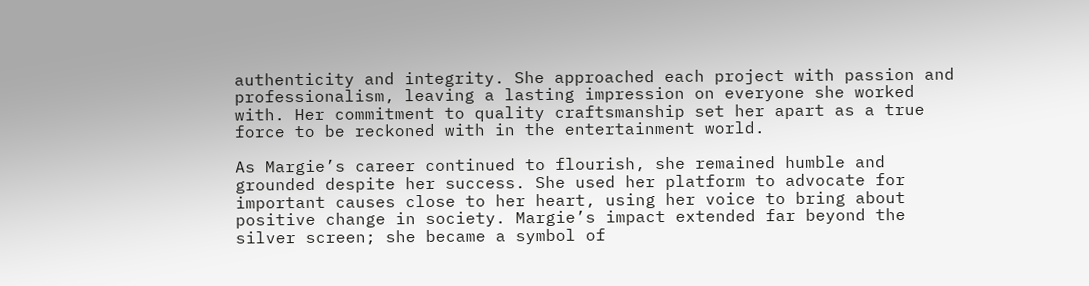authenticity and integrity. She approached each project with passion and professionalism, leaving a lasting impression on everyone she worked with. Her commitment to quality craftsmanship set her apart as a true force to be reckoned with in the entertainment world.

As Margie’s career continued to flourish, she remained humble and grounded despite her success. She used her platform to advocate for important causes close to her heart, using her voice to bring about positive change in society. Margie’s impact extended far beyond the silver screen; she became a symbol of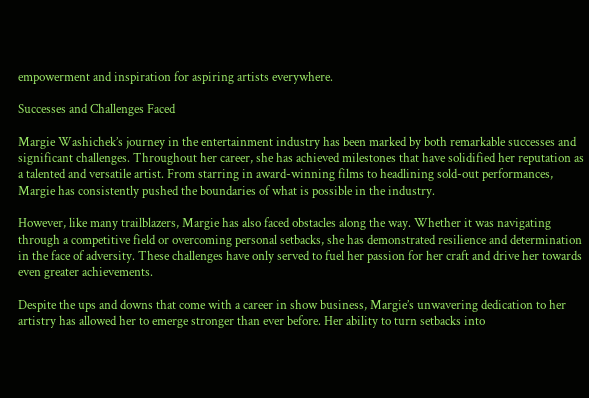empowerment and inspiration for aspiring artists everywhere.

Successes and Challenges Faced

Margie Washichek’s journey in the entertainment industry has been marked by both remarkable successes and significant challenges. Throughout her career, she has achieved milestones that have solidified her reputation as a talented and versatile artist. From starring in award-winning films to headlining sold-out performances, Margie has consistently pushed the boundaries of what is possible in the industry.

However, like many trailblazers, Margie has also faced obstacles along the way. Whether it was navigating through a competitive field or overcoming personal setbacks, she has demonstrated resilience and determination in the face of adversity. These challenges have only served to fuel her passion for her craft and drive her towards even greater achievements.

Despite the ups and downs that come with a career in show business, Margie’s unwavering dedication to her artistry has allowed her to emerge stronger than ever before. Her ability to turn setbacks into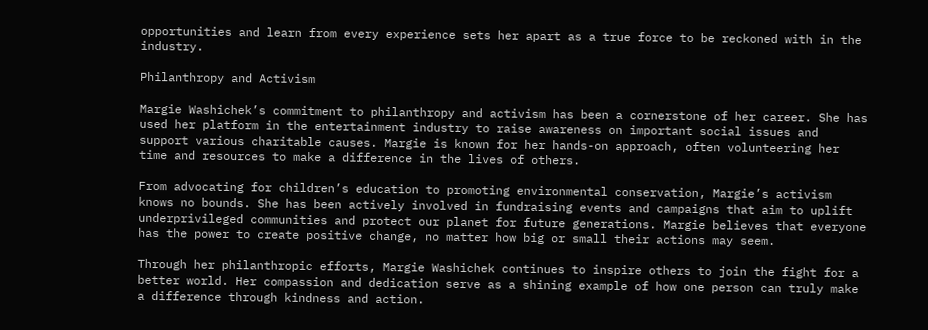opportunities and learn from every experience sets her apart as a true force to be reckoned with in the industry.

Philanthropy and Activism

Margie Washichek’s commitment to philanthropy and activism has been a cornerstone of her career. She has used her platform in the entertainment industry to raise awareness on important social issues and support various charitable causes. Margie is known for her hands-on approach, often volunteering her time and resources to make a difference in the lives of others.

From advocating for children’s education to promoting environmental conservation, Margie’s activism knows no bounds. She has been actively involved in fundraising events and campaigns that aim to uplift underprivileged communities and protect our planet for future generations. Margie believes that everyone has the power to create positive change, no matter how big or small their actions may seem.

Through her philanthropic efforts, Margie Washichek continues to inspire others to join the fight for a better world. Her compassion and dedication serve as a shining example of how one person can truly make a difference through kindness and action.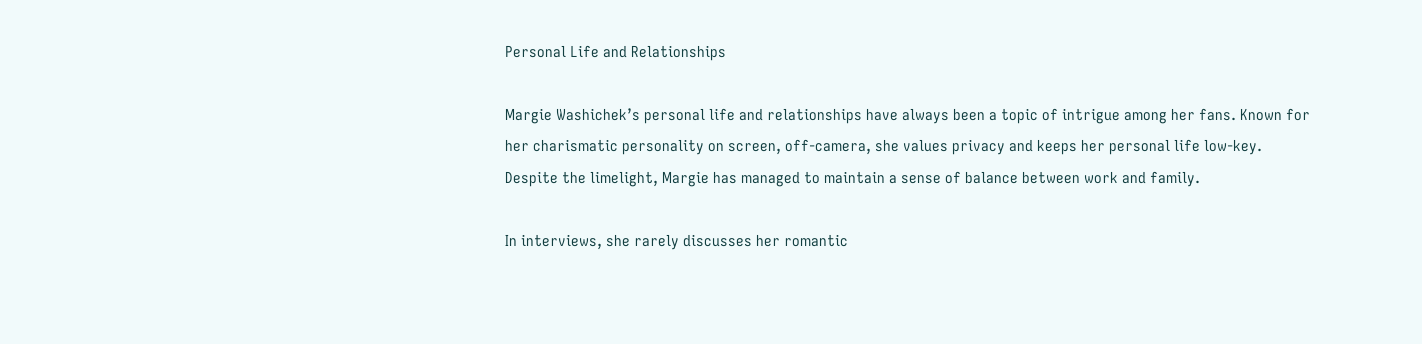Personal Life and Relationships

Margie Washichek’s personal life and relationships have always been a topic of intrigue among her fans. Known for her charismatic personality on screen, off-camera, she values privacy and keeps her personal life low-key. Despite the limelight, Margie has managed to maintain a sense of balance between work and family.

In interviews, she rarely discusses her romantic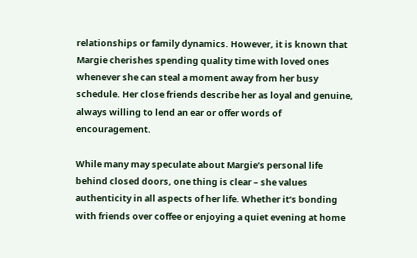relationships or family dynamics. However, it is known that Margie cherishes spending quality time with loved ones whenever she can steal a moment away from her busy schedule. Her close friends describe her as loyal and genuine, always willing to lend an ear or offer words of encouragement.

While many may speculate about Margie’s personal life behind closed doors, one thing is clear – she values authenticity in all aspects of her life. Whether it’s bonding with friends over coffee or enjoying a quiet evening at home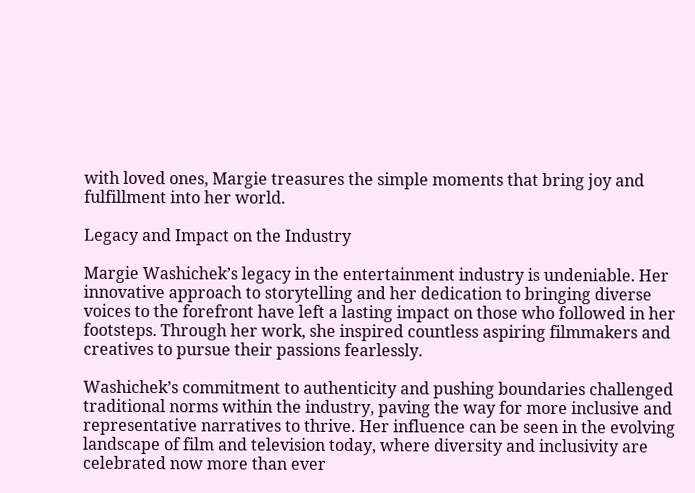with loved ones, Margie treasures the simple moments that bring joy and fulfillment into her world.

Legacy and Impact on the Industry

Margie Washichek’s legacy in the entertainment industry is undeniable. Her innovative approach to storytelling and her dedication to bringing diverse voices to the forefront have left a lasting impact on those who followed in her footsteps. Through her work, she inspired countless aspiring filmmakers and creatives to pursue their passions fearlessly.

Washichek’s commitment to authenticity and pushing boundaries challenged traditional norms within the industry, paving the way for more inclusive and representative narratives to thrive. Her influence can be seen in the evolving landscape of film and television today, where diversity and inclusivity are celebrated now more than ever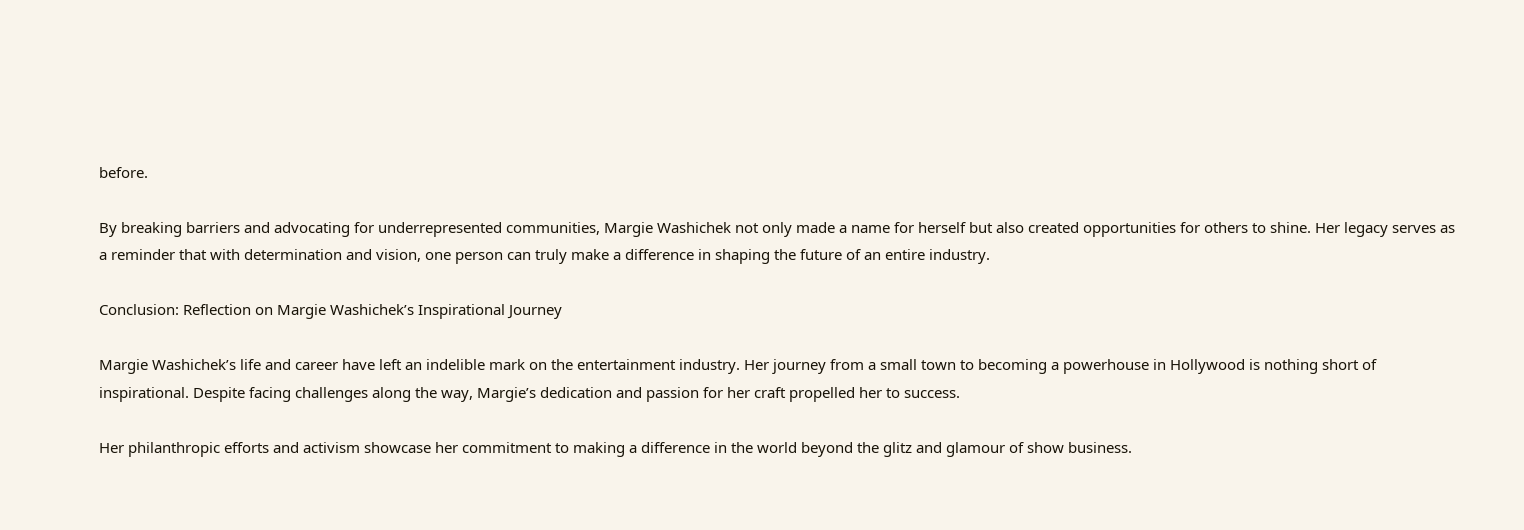before.

By breaking barriers and advocating for underrepresented communities, Margie Washichek not only made a name for herself but also created opportunities for others to shine. Her legacy serves as a reminder that with determination and vision, one person can truly make a difference in shaping the future of an entire industry.

Conclusion: Reflection on Margie Washichek’s Inspirational Journey

Margie Washichek’s life and career have left an indelible mark on the entertainment industry. Her journey from a small town to becoming a powerhouse in Hollywood is nothing short of inspirational. Despite facing challenges along the way, Margie’s dedication and passion for her craft propelled her to success.

Her philanthropic efforts and activism showcase her commitment to making a difference in the world beyond the glitz and glamour of show business.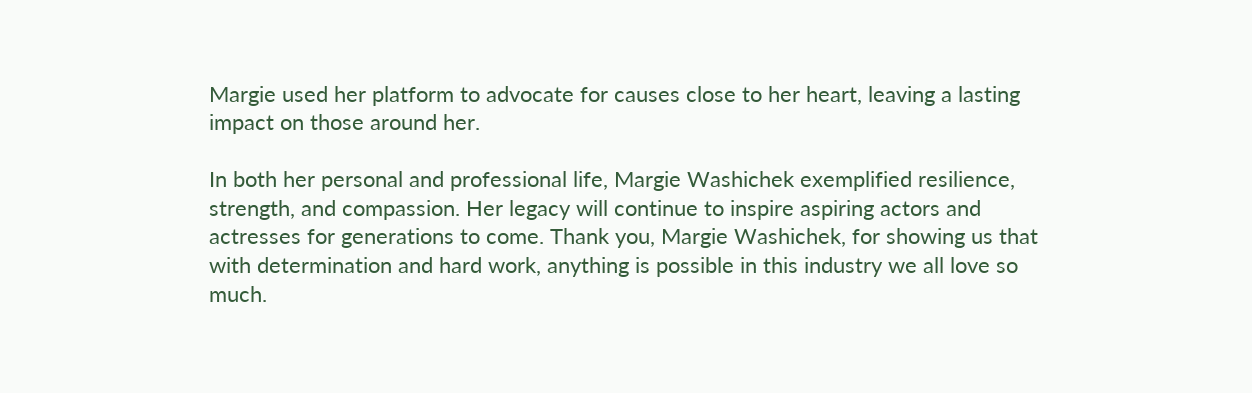Margie used her platform to advocate for causes close to her heart, leaving a lasting impact on those around her.

In both her personal and professional life, Margie Washichek exemplified resilience, strength, and compassion. Her legacy will continue to inspire aspiring actors and actresses for generations to come. Thank you, Margie Washichek, for showing us that with determination and hard work, anything is possible in this industry we all love so much.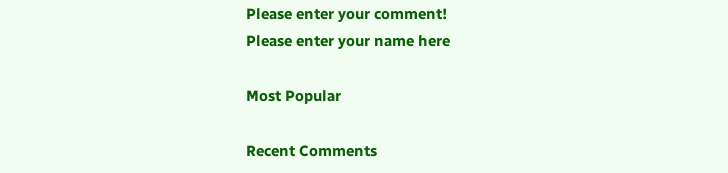Please enter your comment!
Please enter your name here

Most Popular

Recent Comments